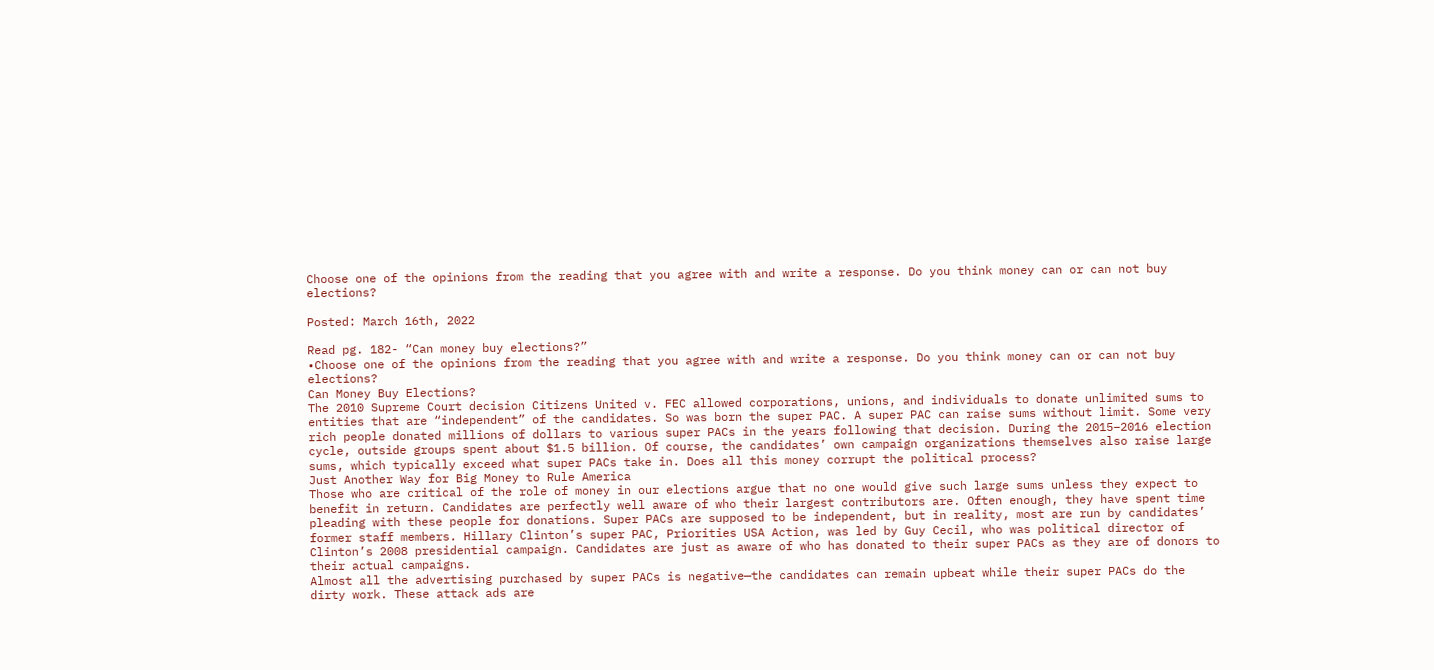Choose one of the opinions from the reading that you agree with and write a response. Do you think money can or can not buy elections?

Posted: March 16th, 2022

Read pg. 182- “Can money buy elections?”
•Choose one of the opinions from the reading that you agree with and write a response. Do you think money can or can not buy elections?
Can Money Buy Elections?
The 2010 Supreme Court decision Citizens United v. FEC allowed corporations, unions, and individuals to donate unlimited sums to entities that are “independent” of the candidates. So was born the super PAC. A super PAC can raise sums without limit. Some very rich people donated millions of dollars to various super PACs in the years following that decision. During the 2015–2016 election cycle, outside groups spent about $1.5 billion. Of course, the candidates’ own campaign organizations themselves also raise large sums, which typically exceed what super PACs take in. Does all this money corrupt the political process?
Just Another Way for Big Money to Rule America
Those who are critical of the role of money in our elections argue that no one would give such large sums unless they expect to benefit in return. Candidates are perfectly well aware of who their largest contributors are. Often enough, they have spent time pleading with these people for donations. Super PACs are supposed to be independent, but in reality, most are run by candidates’ former staff members. Hillary Clinton’s super PAC, Priorities USA Action, was led by Guy Cecil, who was political director of Clinton’s 2008 presidential campaign. Candidates are just as aware of who has donated to their super PACs as they are of donors to their actual campaigns.
Almost all the advertising purchased by super PACs is negative—the candidates can remain upbeat while their super PACs do the dirty work. These attack ads are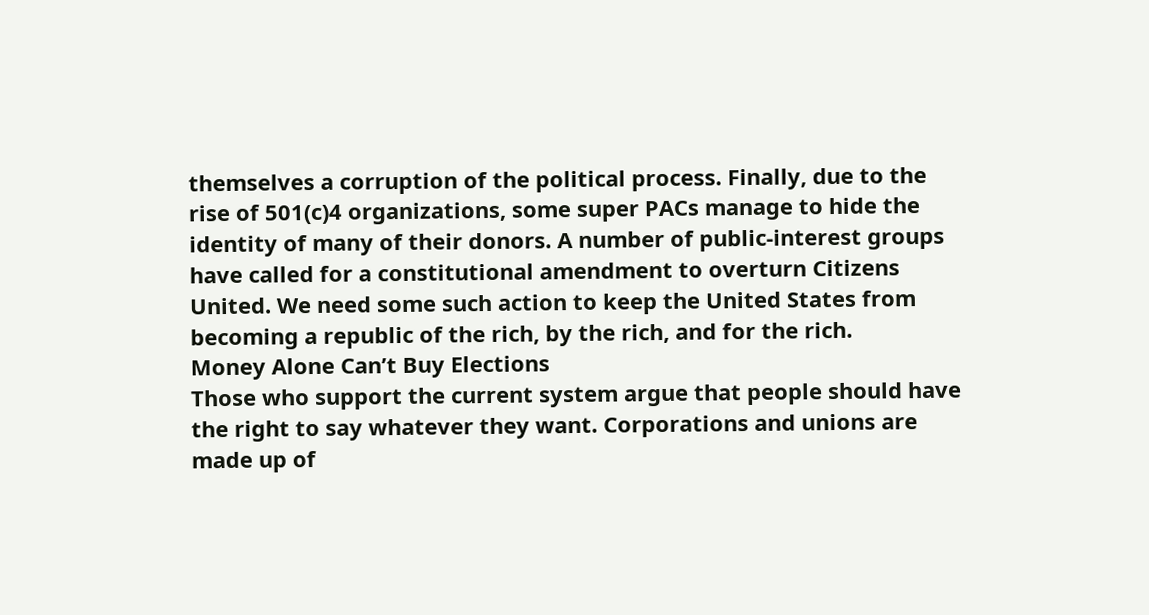themselves a corruption of the political process. Finally, due to the rise of 501(c)4 organizations, some super PACs manage to hide the identity of many of their donors. A number of public-interest groups have called for a constitutional amendment to overturn Citizens United. We need some such action to keep the United States from becoming a republic of the rich, by the rich, and for the rich.
Money Alone Can’t Buy Elections
Those who support the current system argue that people should have the right to say whatever they want. Corporations and unions are made up of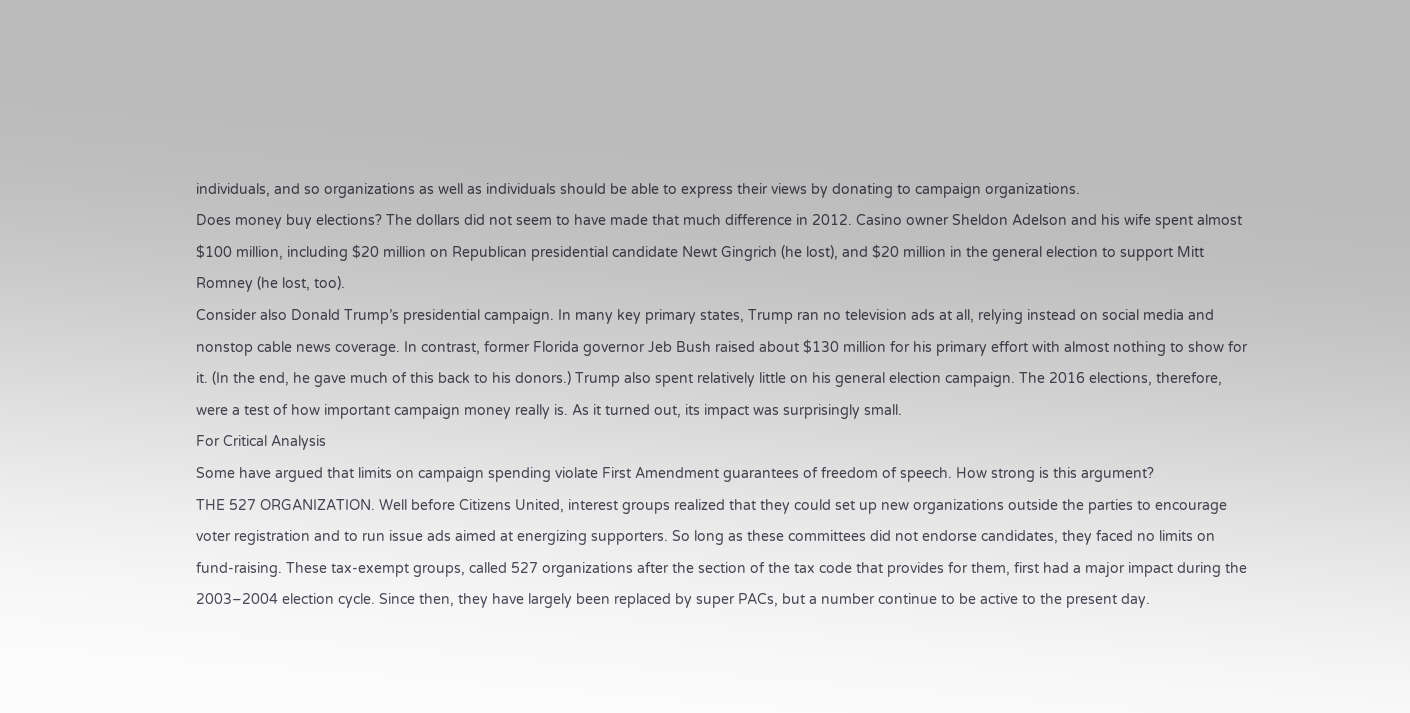individuals, and so organizations as well as individuals should be able to express their views by donating to campaign organizations.
Does money buy elections? The dollars did not seem to have made that much difference in 2012. Casino owner Sheldon Adelson and his wife spent almost $100 million, including $20 million on Republican presidential candidate Newt Gingrich (he lost), and $20 million in the general election to support Mitt Romney (he lost, too).
Consider also Donald Trump’s presidential campaign. In many key primary states, Trump ran no television ads at all, relying instead on social media and nonstop cable news coverage. In contrast, former Florida governor Jeb Bush raised about $130 million for his primary effort with almost nothing to show for it. (In the end, he gave much of this back to his donors.) Trump also spent relatively little on his general election campaign. The 2016 elections, therefore, were a test of how important campaign money really is. As it turned out, its impact was surprisingly small.
For Critical Analysis
Some have argued that limits on campaign spending violate First Amendment guarantees of freedom of speech. How strong is this argument?
THE 527 ORGANIZATION. Well before Citizens United, interest groups realized that they could set up new organizations outside the parties to encourage voter registration and to run issue ads aimed at energizing supporters. So long as these committees did not endorse candidates, they faced no limits on fund-raising. These tax-exempt groups, called 527 organizations after the section of the tax code that provides for them, first had a major impact during the 2003–2004 election cycle. Since then, they have largely been replaced by super PACs, but a number continue to be active to the present day.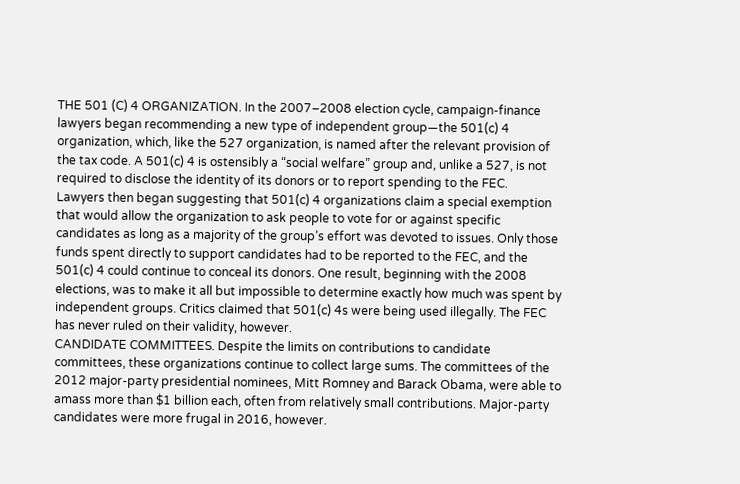THE 501 (C) 4 ORGANIZATION. In the 2007–2008 election cycle, campaign-finance lawyers began recommending a new type of independent group—the 501(c) 4 organization, which, like the 527 organization, is named after the relevant provision of the tax code. A 501(c) 4 is ostensibly a “social welfare” group and, unlike a 527, is not required to disclose the identity of its donors or to report spending to the FEC.
Lawyers then began suggesting that 501(c) 4 organizations claim a special exemption that would allow the organization to ask people to vote for or against specific candidates as long as a majority of the group’s effort was devoted to issues. Only those funds spent directly to support candidates had to be reported to the FEC, and the 501(c) 4 could continue to conceal its donors. One result, beginning with the 2008 elections, was to make it all but impossible to determine exactly how much was spent by independent groups. Critics claimed that 501(c) 4s were being used illegally. The FEC has never ruled on their validity, however.
CANDIDATE COMMITTEES. Despite the limits on contributions to candidate committees, these organizations continue to collect large sums. The committees of the 2012 major-party presidential nominees, Mitt Romney and Barack Obama, were able to amass more than $1 billion each, often from relatively small contributions. Major-party candidates were more frugal in 2016, however.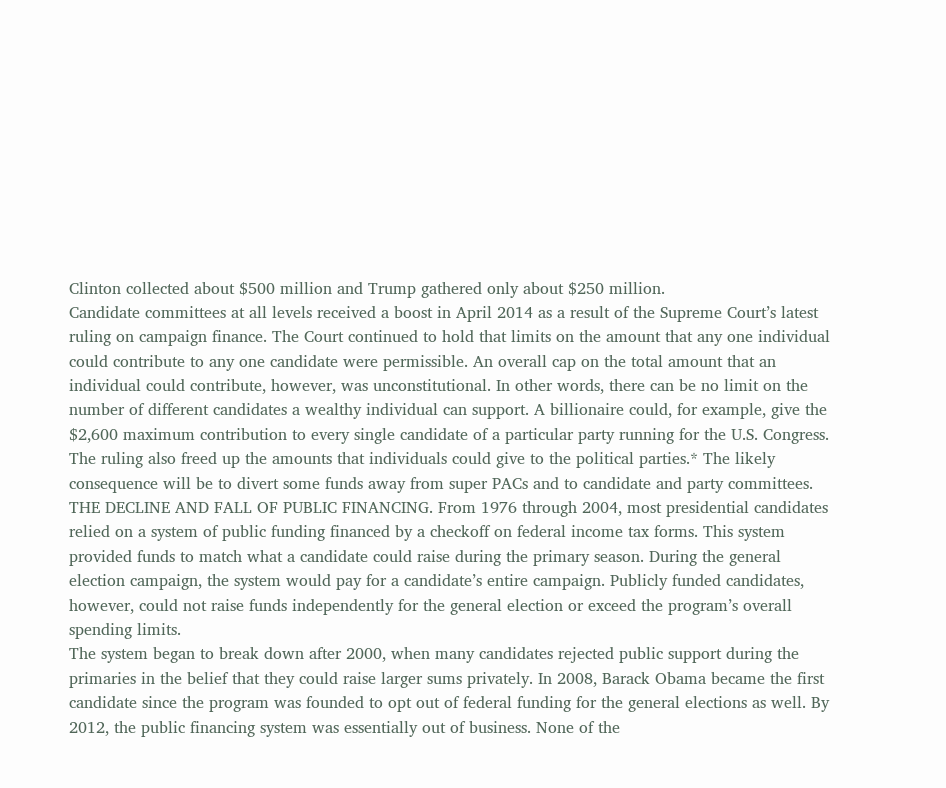Clinton collected about $500 million and Trump gathered only about $250 million.
Candidate committees at all levels received a boost in April 2014 as a result of the Supreme Court’s latest ruling on campaign finance. The Court continued to hold that limits on the amount that any one individual could contribute to any one candidate were permissible. An overall cap on the total amount that an individual could contribute, however, was unconstitutional. In other words, there can be no limit on the number of different candidates a wealthy individual can support. A billionaire could, for example, give the $2,600 maximum contribution to every single candidate of a particular party running for the U.S. Congress. The ruling also freed up the amounts that individuals could give to the political parties.* The likely consequence will be to divert some funds away from super PACs and to candidate and party committees.
THE DECLINE AND FALL OF PUBLIC FINANCING. From 1976 through 2004, most presidential candidates relied on a system of public funding financed by a checkoff on federal income tax forms. This system provided funds to match what a candidate could raise during the primary season. During the general election campaign, the system would pay for a candidate’s entire campaign. Publicly funded candidates, however, could not raise funds independently for the general election or exceed the program’s overall spending limits.
The system began to break down after 2000, when many candidates rejected public support during the primaries in the belief that they could raise larger sums privately. In 2008, Barack Obama became the first candidate since the program was founded to opt out of federal funding for the general elections as well. By 2012, the public financing system was essentially out of business. None of the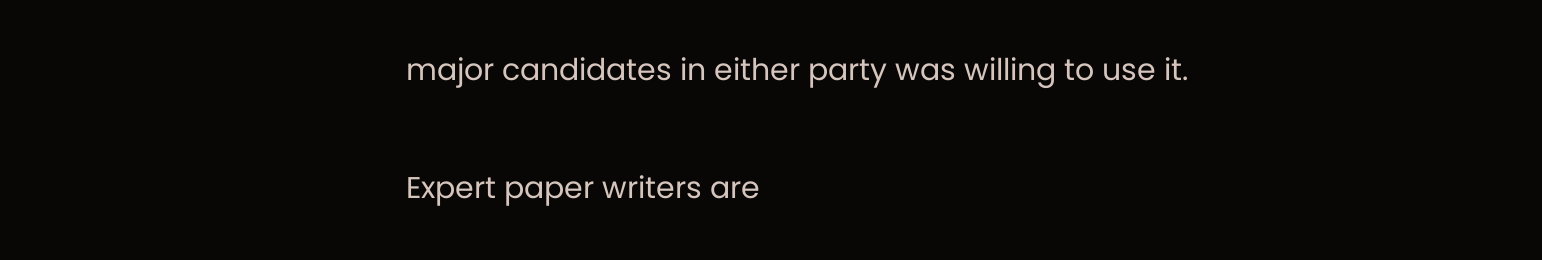major candidates in either party was willing to use it.

Expert paper writers are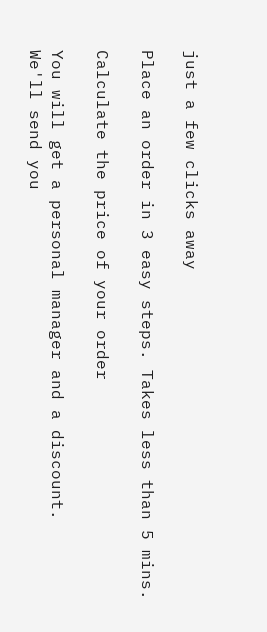just a few clicks away

Place an order in 3 easy steps. Takes less than 5 mins.

Calculate the price of your order

You will get a personal manager and a discount.
We'll send you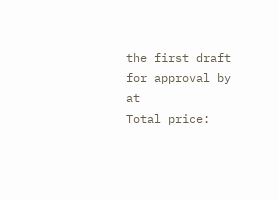the first draft for approval by at
Total price: